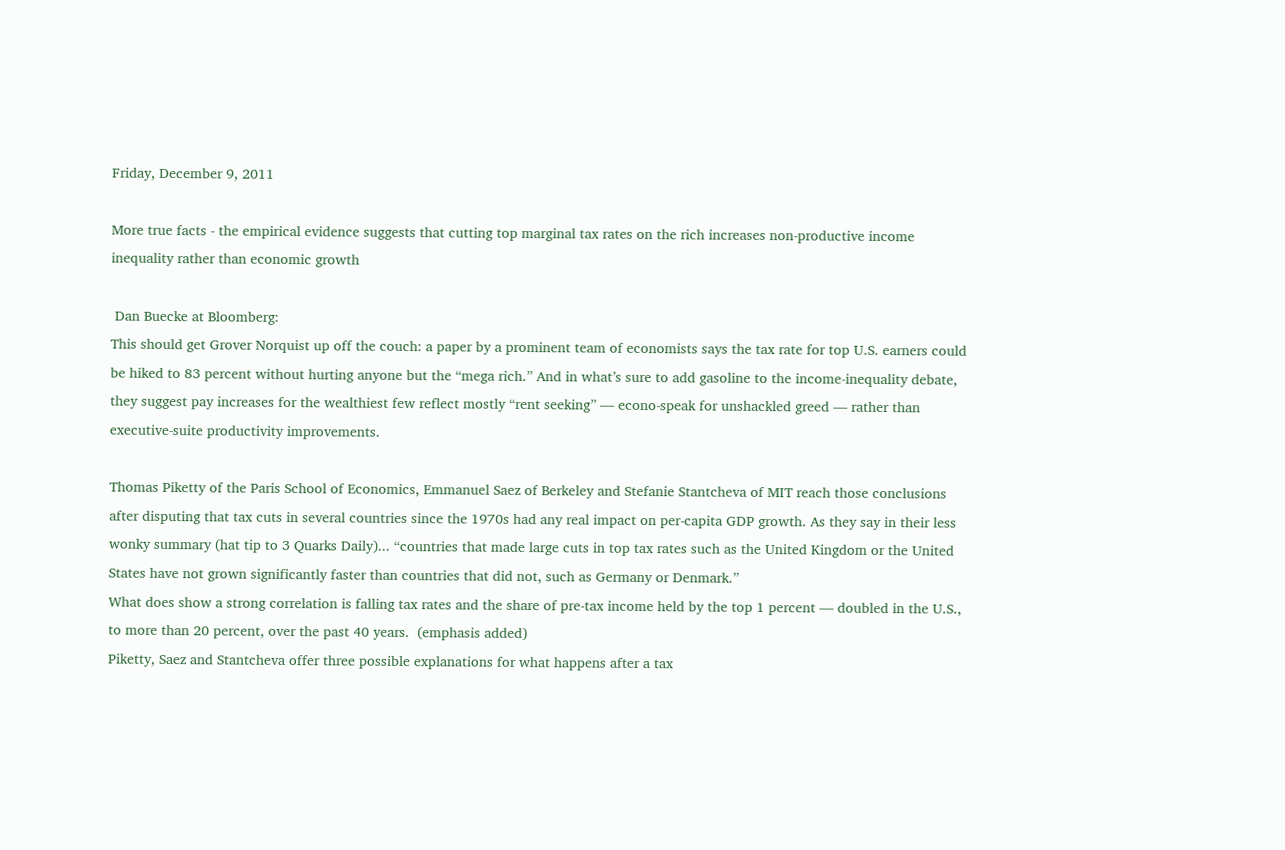Friday, December 9, 2011

More true facts - the empirical evidence suggests that cutting top marginal tax rates on the rich increases non-productive income inequality rather than economic growth

 Dan Buecke at Bloomberg:
This should get Grover Norquist up off the couch: a paper by a prominent team of economists says the tax rate for top U.S. earners could be hiked to 83 percent without hurting anyone but the “mega rich.” And in what’s sure to add gasoline to the income-inequality debate, they suggest pay increases for the wealthiest few reflect mostly “rent seeking” — econo-speak for unshackled greed — rather than executive-suite productivity improvements.

Thomas Piketty of the Paris School of Economics, Emmanuel Saez of Berkeley and Stefanie Stantcheva of MIT reach those conclusions after disputing that tax cuts in several countries since the 1970s had any real impact on per-capita GDP growth. As they say in their less wonky summary (hat tip to 3 Quarks Daily)... “countries that made large cuts in top tax rates such as the United Kingdom or the United States have not grown significantly faster than countries that did not, such as Germany or Denmark.”
What does show a strong correlation is falling tax rates and the share of pre-tax income held by the top 1 percent — doubled in the U.S., to more than 20 percent, over the past 40 years.  (emphasis added)
Piketty, Saez and Stantcheva offer three possible explanations for what happens after a tax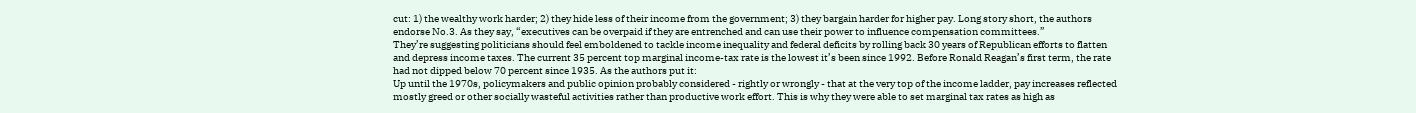cut: 1) the wealthy work harder; 2) they hide less of their income from the government; 3) they bargain harder for higher pay. Long story short, the authors endorse No.3. As they say, “executives can be overpaid if they are entrenched and can use their power to influence compensation committees.”
They’re suggesting politicians should feel emboldened to tackle income inequality and federal deficits by rolling back 30 years of Republican efforts to flatten and depress income taxes. The current 35 percent top marginal income-tax rate is the lowest it’s been since 1992. Before Ronald Reagan’s first term, the rate had not dipped below 70 percent since 1935. As the authors put it:
Up until the 1970s, policymakers and public opinion probably considered - rightly or wrongly - that at the very top of the income ladder, pay increases reflected mostly greed or other socially wasteful activities rather than productive work effort. This is why they were able to set marginal tax rates as high as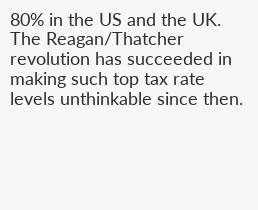80% in the US and the UK. The Reagan/Thatcher revolution has succeeded in making such top tax rate levels unthinkable since then.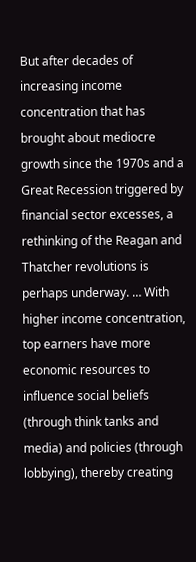But after decades of increasing income concentration that has brought about mediocre growth since the 1970s and a Great Recession triggered by financial sector excesses, a rethinking of the Reagan and Thatcher revolutions is perhaps underway. … With higher income concentration, top earners have more economic resources to influence social beliefs (through think tanks and media) and policies (through lobbying), thereby creating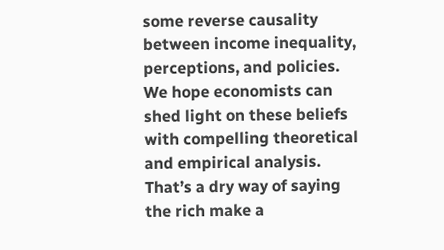some reverse causality between income inequality, perceptions, and policies. We hope economists can shed light on these beliefs with compelling theoretical and empirical analysis.
That’s a dry way of saying the rich make a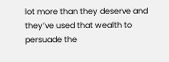lot more than they deserve and they’ve used that wealth to persuade the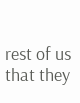rest of us that they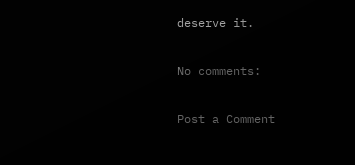deserve it.

No comments:

Post a Comment